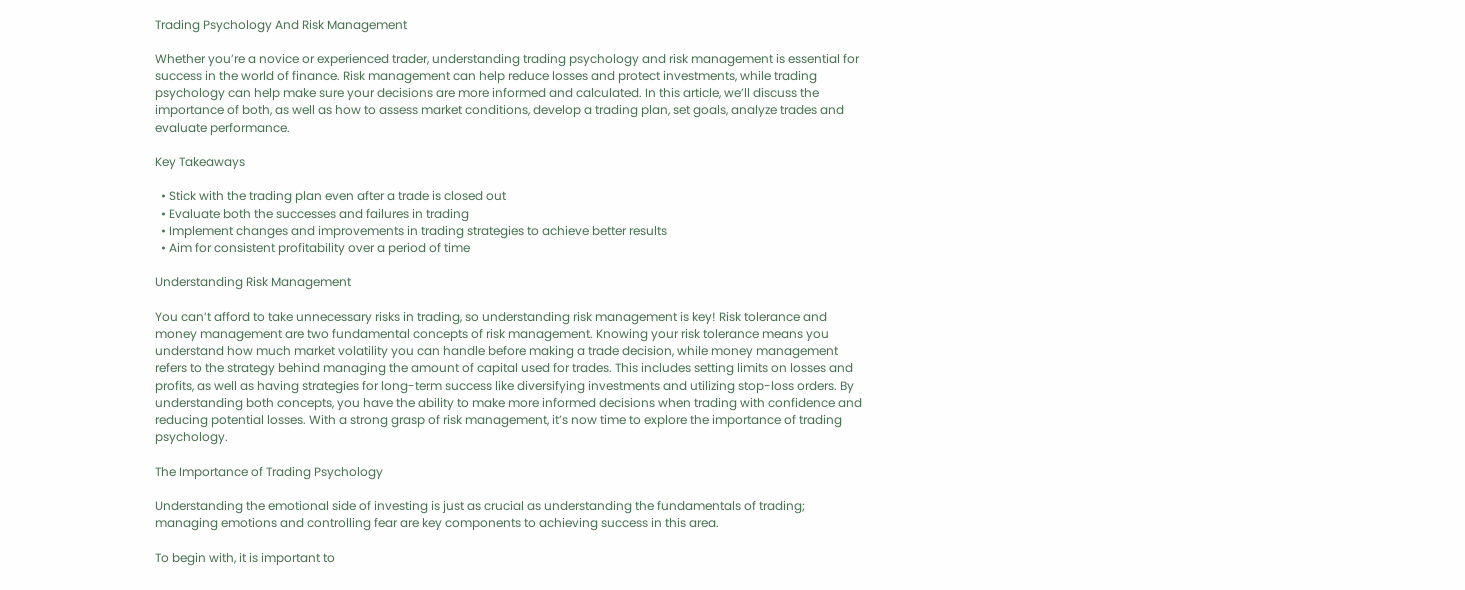Trading Psychology And Risk Management

Whether you’re a novice or experienced trader, understanding trading psychology and risk management is essential for success in the world of finance. Risk management can help reduce losses and protect investments, while trading psychology can help make sure your decisions are more informed and calculated. In this article, we’ll discuss the importance of both, as well as how to assess market conditions, develop a trading plan, set goals, analyze trades and evaluate performance.

Key Takeaways

  • Stick with the trading plan even after a trade is closed out
  • Evaluate both the successes and failures in trading
  • Implement changes and improvements in trading strategies to achieve better results
  • Aim for consistent profitability over a period of time

Understanding Risk Management

You can’t afford to take unnecessary risks in trading, so understanding risk management is key! Risk tolerance and money management are two fundamental concepts of risk management. Knowing your risk tolerance means you understand how much market volatility you can handle before making a trade decision, while money management refers to the strategy behind managing the amount of capital used for trades. This includes setting limits on losses and profits, as well as having strategies for long-term success like diversifying investments and utilizing stop-loss orders. By understanding both concepts, you have the ability to make more informed decisions when trading with confidence and reducing potential losses. With a strong grasp of risk management, it’s now time to explore the importance of trading psychology.

The Importance of Trading Psychology

Understanding the emotional side of investing is just as crucial as understanding the fundamentals of trading; managing emotions and controlling fear are key components to achieving success in this area.

To begin with, it is important to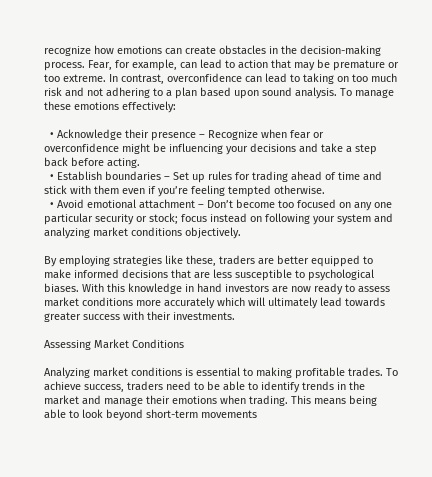recognize how emotions can create obstacles in the decision-making process. Fear, for example, can lead to action that may be premature or too extreme. In contrast, overconfidence can lead to taking on too much risk and not adhering to a plan based upon sound analysis. To manage these emotions effectively:

  • Acknowledge their presence – Recognize when fear or overconfidence might be influencing your decisions and take a step back before acting.
  • Establish boundaries – Set up rules for trading ahead of time and stick with them even if you’re feeling tempted otherwise.
  • Avoid emotional attachment – Don’t become too focused on any one particular security or stock; focus instead on following your system and analyzing market conditions objectively.

By employing strategies like these, traders are better equipped to make informed decisions that are less susceptible to psychological biases. With this knowledge in hand investors are now ready to assess market conditions more accurately which will ultimately lead towards greater success with their investments.

Assessing Market Conditions

Analyzing market conditions is essential to making profitable trades. To achieve success, traders need to be able to identify trends in the market and manage their emotions when trading. This means being able to look beyond short-term movements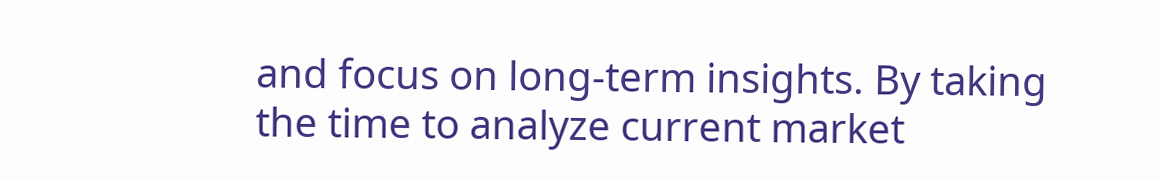and focus on long-term insights. By taking the time to analyze current market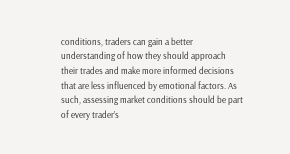conditions, traders can gain a better understanding of how they should approach their trades and make more informed decisions that are less influenced by emotional factors. As such, assessing market conditions should be part of every trader’s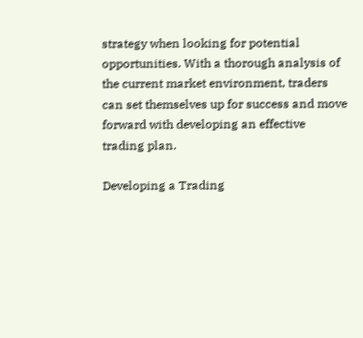strategy when looking for potential opportunities. With a thorough analysis of the current market environment, traders can set themselves up for success and move forward with developing an effective trading plan.

Developing a Trading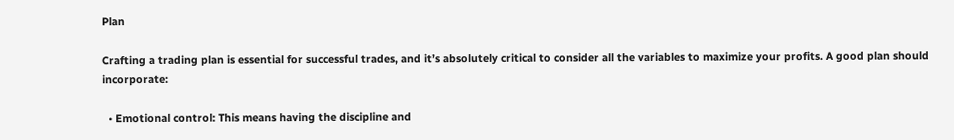Plan

Crafting a trading plan is essential for successful trades, and it’s absolutely critical to consider all the variables to maximize your profits. A good plan should incorporate:

  • Emotional control: This means having the discipline and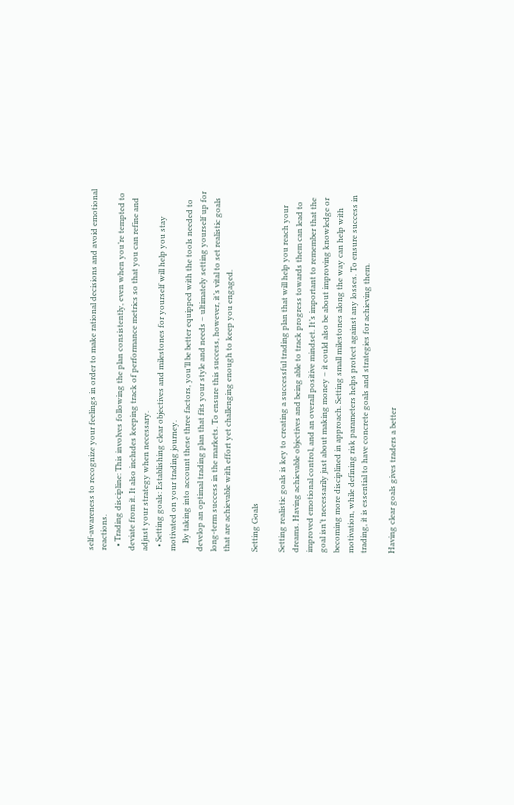self-awareness to recognize your feelings in order to make rational decisions and avoid emotional reactions.
  • Trading discipline: This involves following the plan consistently, even when you’re tempted to deviate from it. It also includes keeping track of performance metrics so that you can refine and adjust your strategy when necessary.
  • Setting goals: Establishing clear objectives and milestones for yourself will help you stay motivated on your trading journey.
    By taking into account these three factors, you’ll be better equipped with the tools needed to develop an optimal trading plan that fits your style and needs – ultimately setting yourself up for long-term success in the markets. To ensure this success, however, it’s vital to set realistic goals that are achievable with effort yet challenging enough to keep you engaged.

Setting Goals

Setting realistic goals is key to creating a successful trading plan that will help you reach your dreams. Having achievable objectives and being able to track progress towards them can lead to improved emotional control, and an overall positive mindset. It’s important to remember that the goal isn’t necessarily just about making money – it could also be about improving knowledge or becoming more disciplined in approach. Setting small milestones along the way can help with motivation, while defining risk parameters helps protect against any losses. To ensure success in trading, it is essential to have concrete goals and strategies for achieving them.

Having clear goals gives traders a better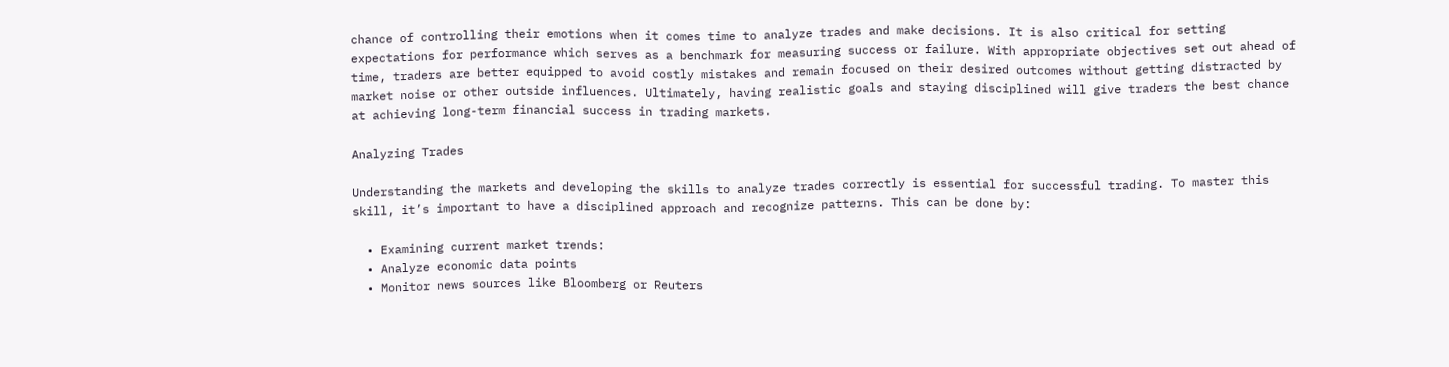chance of controlling their emotions when it comes time to analyze trades and make decisions. It is also critical for setting expectations for performance which serves as a benchmark for measuring success or failure. With appropriate objectives set out ahead of time, traders are better equipped to avoid costly mistakes and remain focused on their desired outcomes without getting distracted by market noise or other outside influences. Ultimately, having realistic goals and staying disciplined will give traders the best chance at achieving long-term financial success in trading markets.

Analyzing Trades

Understanding the markets and developing the skills to analyze trades correctly is essential for successful trading. To master this skill, it’s important to have a disciplined approach and recognize patterns. This can be done by:

  • Examining current market trends:
  • Analyze economic data points
  • Monitor news sources like Bloomberg or Reuters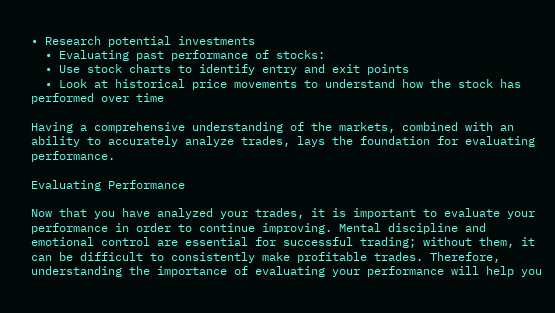• Research potential investments
  • Evaluating past performance of stocks:
  • Use stock charts to identify entry and exit points
  • Look at historical price movements to understand how the stock has performed over time

Having a comprehensive understanding of the markets, combined with an ability to accurately analyze trades, lays the foundation for evaluating performance.

Evaluating Performance

Now that you have analyzed your trades, it is important to evaluate your performance in order to continue improving. Mental discipline and emotional control are essential for successful trading; without them, it can be difficult to consistently make profitable trades. Therefore, understanding the importance of evaluating your performance will help you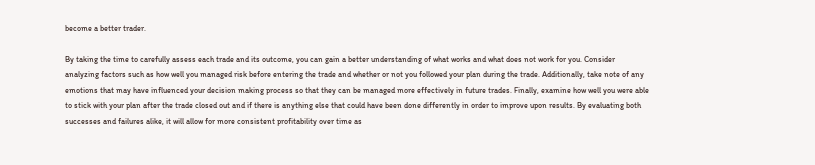become a better trader.

By taking the time to carefully assess each trade and its outcome, you can gain a better understanding of what works and what does not work for you. Consider analyzing factors such as how well you managed risk before entering the trade and whether or not you followed your plan during the trade. Additionally, take note of any emotions that may have influenced your decision making process so that they can be managed more effectively in future trades. Finally, examine how well you were able to stick with your plan after the trade closed out and if there is anything else that could have been done differently in order to improve upon results. By evaluating both successes and failures alike, it will allow for more consistent profitability over time as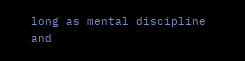long as mental discipline and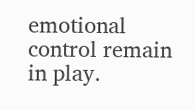emotional control remain in play.